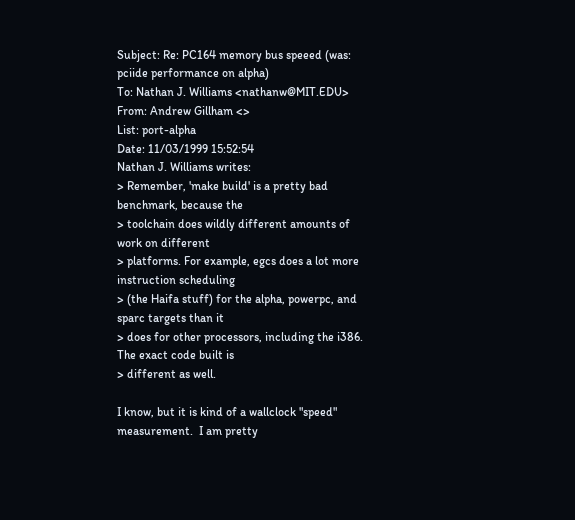Subject: Re: PC164 memory bus speeed (was: pciide performance on alpha)
To: Nathan J. Williams <nathanw@MIT.EDU>
From: Andrew Gillham <>
List: port-alpha
Date: 11/03/1999 15:52:54
Nathan J. Williams writes:
> Remember, 'make build' is a pretty bad benchmark, because the
> toolchain does wildly different amounts of work on different
> platforms. For example, egcs does a lot more instruction scheduling
> (the Haifa stuff) for the alpha, powerpc, and sparc targets than it
> does for other processors, including the i386. The exact code built is
> different as well.

I know, but it is kind of a wallclock "speed" measurement.  I am pretty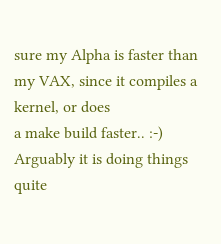sure my Alpha is faster than my VAX, since it compiles a kernel, or does
a make build faster.. :-)  Arguably it is doing things quite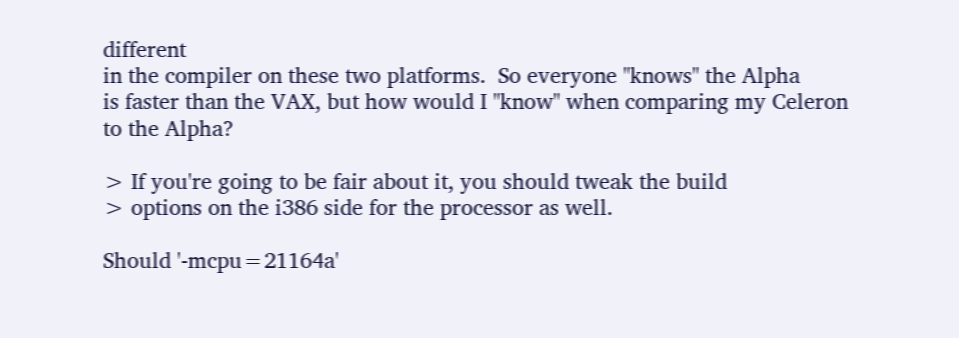different
in the compiler on these two platforms.  So everyone "knows" the Alpha
is faster than the VAX, but how would I "know" when comparing my Celeron
to the Alpha?

> If you're going to be fair about it, you should tweak the build
> options on the i386 side for the processor as well.

Should '-mcpu=21164a'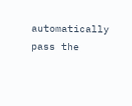automatically pass the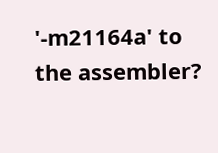'-m21164a' to the assembler?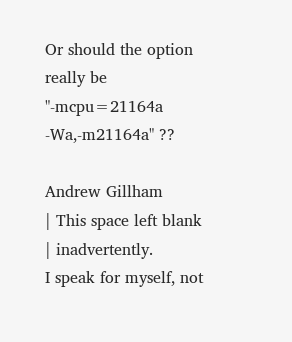Or should the option really be "-mcpu=21164a -Wa,-m21164a" ??

Andrew Gillham                            | This space left blank                     | inadvertently.
I speak for myself, not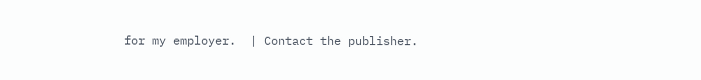for my employer.  | Contact the publisher.